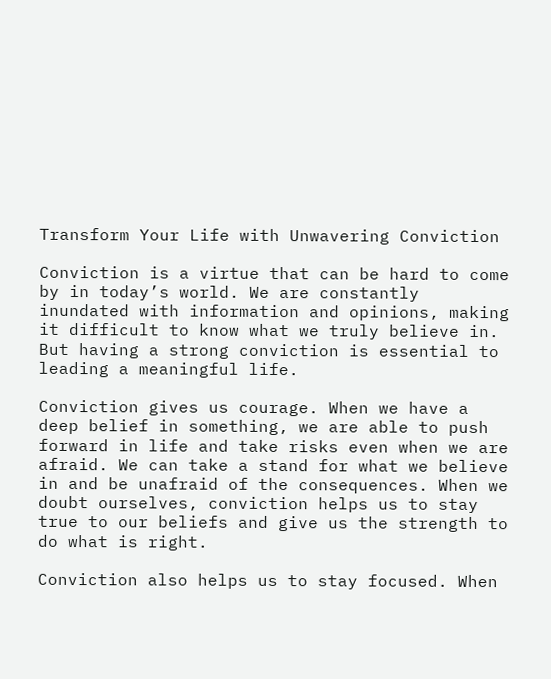Transform Your Life with Unwavering Conviction

Conviction is a virtue that can be hard to come by in today’s world. We are constantly inundated with information and opinions, making it difficult to know what we truly believe in. But having a strong conviction is essential to leading a meaningful life.

Conviction gives us courage. When we have a deep belief in something, we are able to push forward in life and take risks even when we are afraid. We can take a stand for what we believe in and be unafraid of the consequences. When we doubt ourselves, conviction helps us to stay true to our beliefs and give us the strength to do what is right.

Conviction also helps us to stay focused. When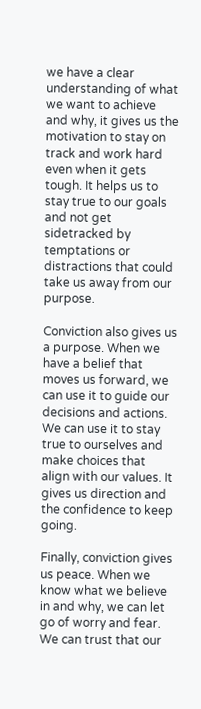we have a clear understanding of what we want to achieve and why, it gives us the motivation to stay on track and work hard even when it gets tough. It helps us to stay true to our goals and not get sidetracked by temptations or distractions that could take us away from our purpose.

Conviction also gives us a purpose. When we have a belief that moves us forward, we can use it to guide our decisions and actions. We can use it to stay true to ourselves and make choices that align with our values. It gives us direction and the confidence to keep going.

Finally, conviction gives us peace. When we know what we believe in and why, we can let go of worry and fear. We can trust that our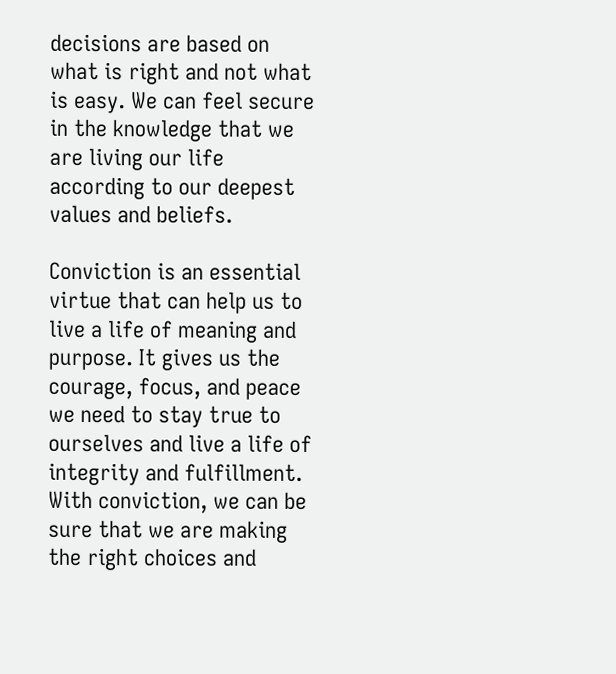decisions are based on what is right and not what is easy. We can feel secure in the knowledge that we are living our life according to our deepest values and beliefs.

Conviction is an essential virtue that can help us to live a life of meaning and purpose. It gives us the courage, focus, and peace we need to stay true to ourselves and live a life of integrity and fulfillment. With conviction, we can be sure that we are making the right choices and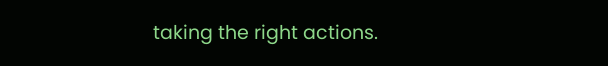taking the right actions.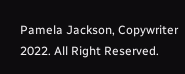Pamela Jackson, Copywriter 2022. All Right Reserved.